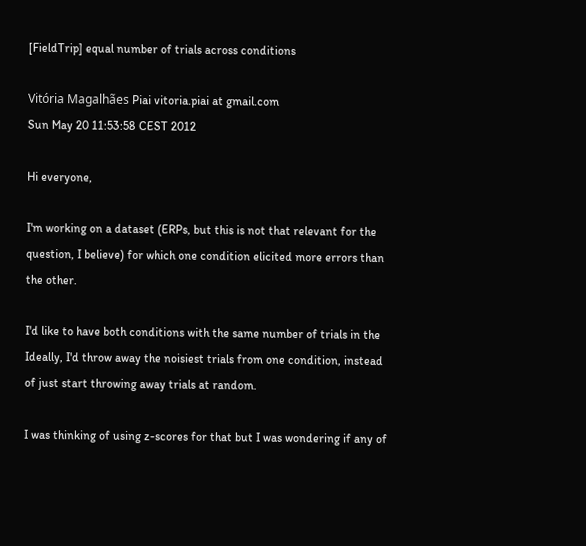[FieldTrip] equal number of trials across conditions

Vitória Magalhães Piai vitoria.piai at gmail.com
Sun May 20 11:53:58 CEST 2012

Hi everyone,

I'm working on a dataset (ERPs, but this is not that relevant for the
question, I believe) for which one condition elicited more errors than
the other.

I'd like to have both conditions with the same number of trials in the
Ideally, I'd throw away the noisiest trials from one condition, instead
of just start throwing away trials at random.

I was thinking of using z-scores for that but I was wondering if any of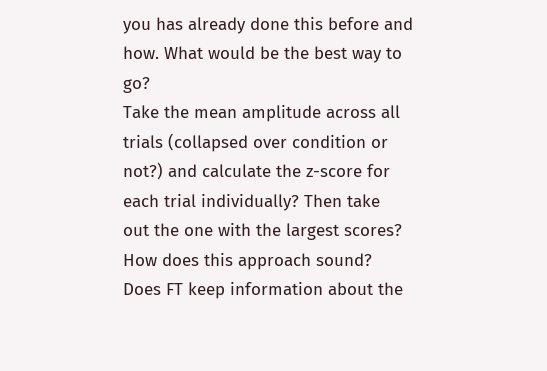you has already done this before and how. What would be the best way to go?
Take the mean amplitude across all trials (collapsed over condition or
not?) and calculate the z-score for each trial individually? Then take
out the one with the largest scores? How does this approach sound?
Does FT keep information about the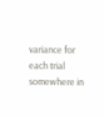variance for each trial somewhere in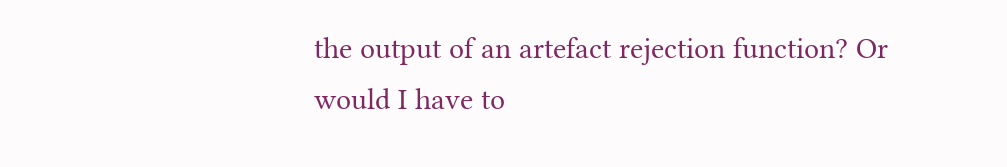the output of an artefact rejection function? Or would I have to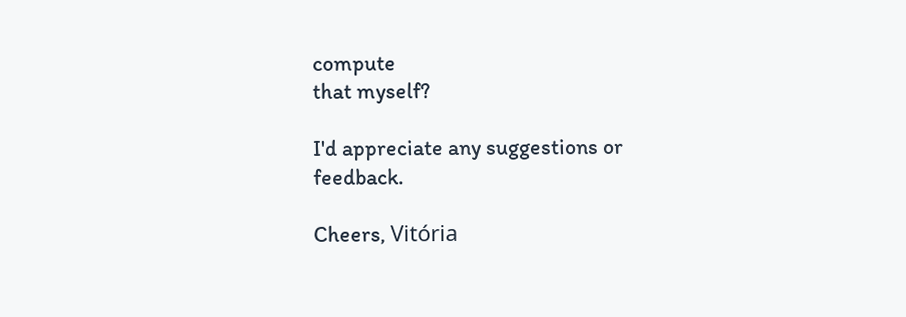compute
that myself?

I'd appreciate any suggestions or feedback.

Cheers, Vitória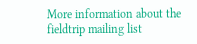More information about the fieldtrip mailing list